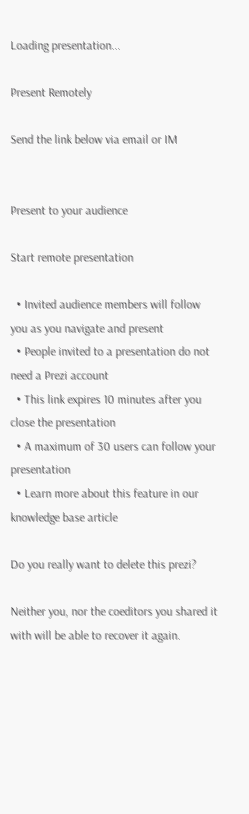Loading presentation...

Present Remotely

Send the link below via email or IM


Present to your audience

Start remote presentation

  • Invited audience members will follow you as you navigate and present
  • People invited to a presentation do not need a Prezi account
  • This link expires 10 minutes after you close the presentation
  • A maximum of 30 users can follow your presentation
  • Learn more about this feature in our knowledge base article

Do you really want to delete this prezi?

Neither you, nor the coeditors you shared it with will be able to recover it again.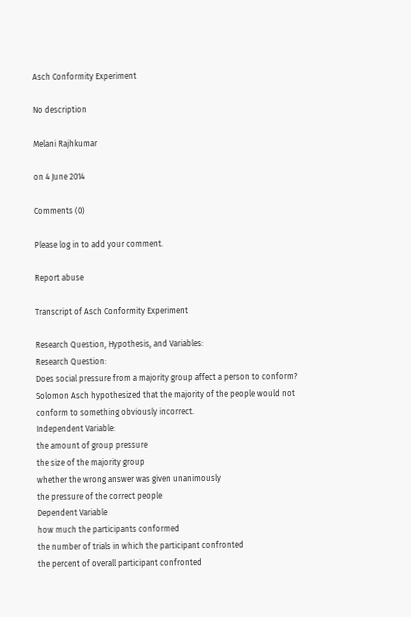Asch Conformity Experiment

No description

Melani Rajhkumar

on 4 June 2014

Comments (0)

Please log in to add your comment.

Report abuse

Transcript of Asch Conformity Experiment

Research Question, Hypothesis, and Variables:
Research Question:
Does social pressure from a majority group affect a person to conform?
Solomon Asch hypothesized that the majority of the people would not conform to something obviously incorrect.
Independent Variable:
the amount of group pressure
the size of the majority group
whether the wrong answer was given unanimously
the pressure of the correct people
Dependent Variable
how much the participants conformed
the number of trials in which the participant confronted
the percent of overall participant confronted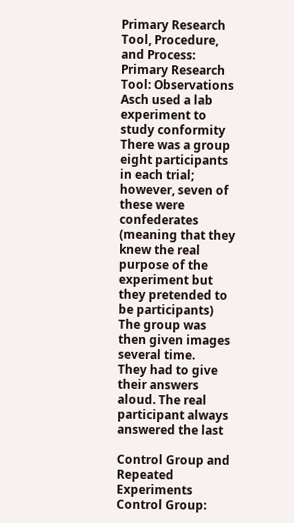Primary Research Tool, Procedure, and Process:
Primary Research Tool: Observations
Asch used a lab experiment to study conformity
There was a group eight participants in each trial; however, seven of these were confederates (meaning that they knew the real purpose of the experiment but they pretended to be participants)
The group was then given images several time.
They had to give their answers aloud. The real participant always answered the last

Control Group and Repeated Experiments
Control Group: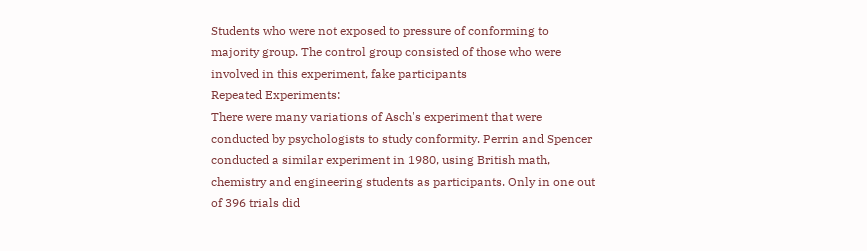Students who were not exposed to pressure of conforming to majority group. The control group consisted of those who were involved in this experiment, fake participants
Repeated Experiments:
There were many variations of Asch's experiment that were conducted by psychologists to study conformity. Perrin and Spencer conducted a similar experiment in 1980, using British math, chemistry and engineering students as participants. Only in one out of 396 trials did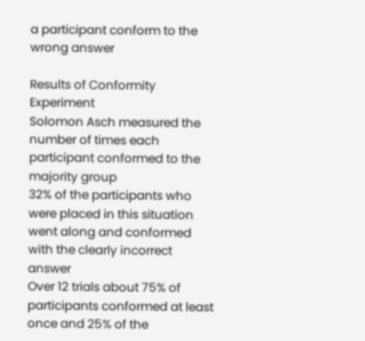a participant conform to the wrong answer

Results of Conformity Experiment
Solomon Asch measured the number of times each participant conformed to the majority group
32% of the participants who were placed in this situation went along and conformed with the clearly incorrect answer
Over 12 trials about 75% of participants conformed at least once and 25% of the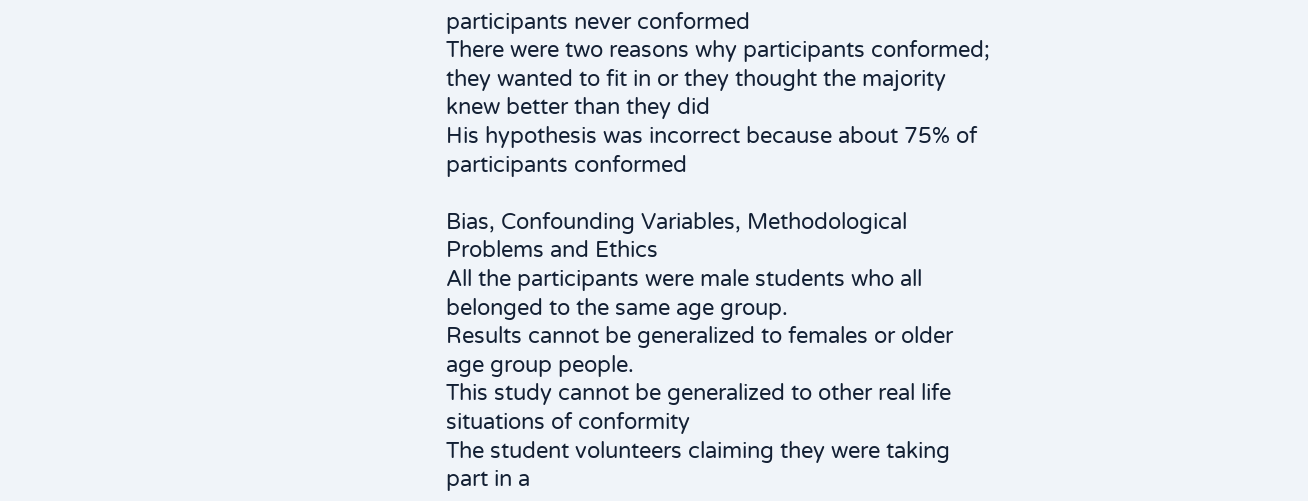participants never conformed
There were two reasons why participants conformed; they wanted to fit in or they thought the majority knew better than they did
His hypothesis was incorrect because about 75% of participants conformed

Bias, Confounding Variables, Methodological Problems and Ethics
All the participants were male students who all belonged to the same age group.
Results cannot be generalized to females or older age group people.
This study cannot be generalized to other real life situations of conformity
The student volunteers claiming they were taking part in a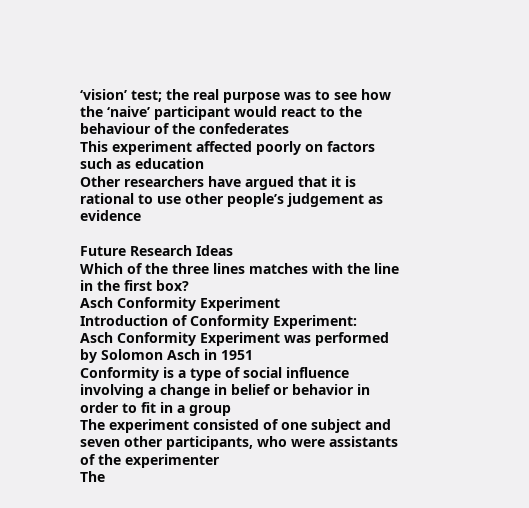‘vision’ test; the real purpose was to see how the ‘naive’ participant would react to the behaviour of the confederates
This experiment affected poorly on factors such as education
Other researchers have argued that it is rational to use other people’s judgement as evidence

Future Research Ideas
Which of the three lines matches with the line in the first box?
Asch Conformity Experiment
Introduction of Conformity Experiment:
Asch Conformity Experiment was performed by Solomon Asch in 1951
Conformity is a type of social influence involving a change in belief or behavior in order to fit in a group
The experiment consisted of one subject and seven other participants, who were assistants of the experimenter
The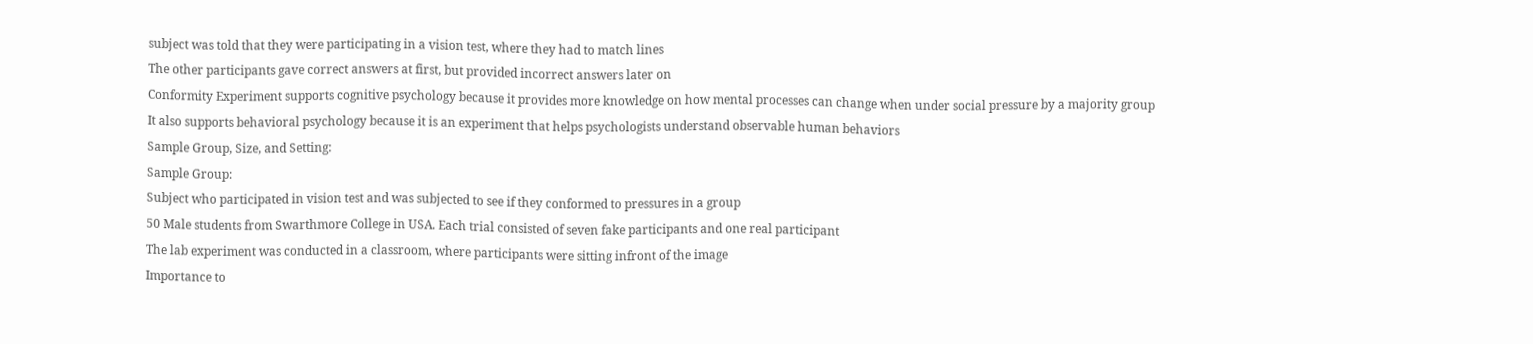subject was told that they were participating in a vision test, where they had to match lines
The other participants gave correct answers at first, but provided incorrect answers later on
Conformity Experiment supports cognitive psychology because it provides more knowledge on how mental processes can change when under social pressure by a majority group
It also supports behavioral psychology because it is an experiment that helps psychologists understand observable human behaviors
Sample Group, Size, and Setting:
Sample Group:
Subject who participated in vision test and was subjected to see if they conformed to pressures in a group
50 Male students from Swarthmore College in USA. Each trial consisted of seven fake participants and one real participant
The lab experiment was conducted in a classroom, where participants were sitting infront of the image
Importance to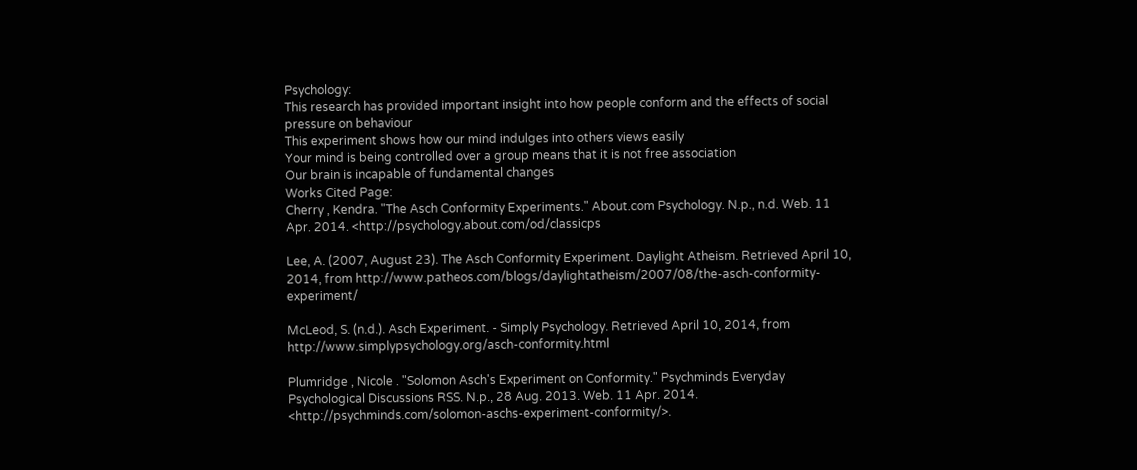Psychology:
This research has provided important insight into how people conform and the effects of social pressure on behaviour
This experiment shows how our mind indulges into others views easily
Your mind is being controlled over a group means that it is not free association
Our brain is incapable of fundamental changes
Works Cited Page:
Cherry , Kendra. "The Asch Conformity Experiments." About.com Psychology. N.p., n.d. Web. 11 Apr. 2014. <http://psychology.about.com/od/classicps

Lee, A. (2007, August 23). The Asch Conformity Experiment. Daylight Atheism. Retrieved April 10, 2014, from http://www.patheos.com/blogs/daylightatheism/2007/08/the-asch-conformity-experiment/

McLeod, S. (n.d.). Asch Experiment. - Simply Psychology. Retrieved April 10, 2014, from http://www.simplypsychology.org/asch-conformity.html

Plumridge , Nicole . "Solomon Asch's Experiment on Conformity." Psychminds Everyday Psychological Discussions RSS. N.p., 28 Aug. 2013. Web. 11 Apr. 2014. <http://psychminds.com/solomon-aschs-experiment-conformity/>.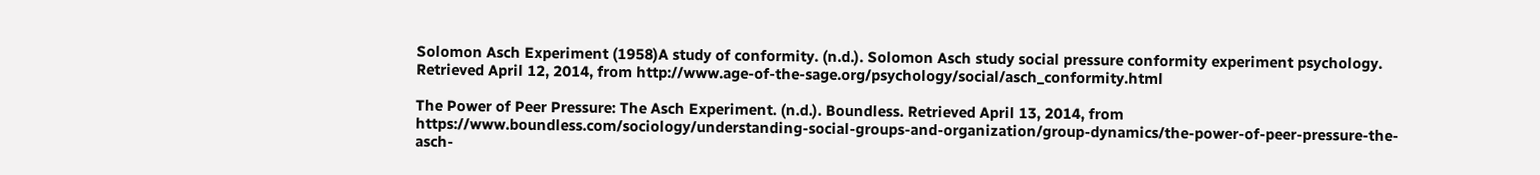Solomon Asch Experiment (1958)A study of conformity. (n.d.). Solomon Asch study social pressure conformity experiment psychology. Retrieved April 12, 2014, from http://www.age-of-the-sage.org/psychology/social/asch_conformity.html

The Power of Peer Pressure: The Asch Experiment. (n.d.). Boundless. Retrieved April 13, 2014, from https://www.boundless.com/sociology/understanding-social-groups-and-organization/group-dynamics/the-power-of-peer-pressure-the-asch-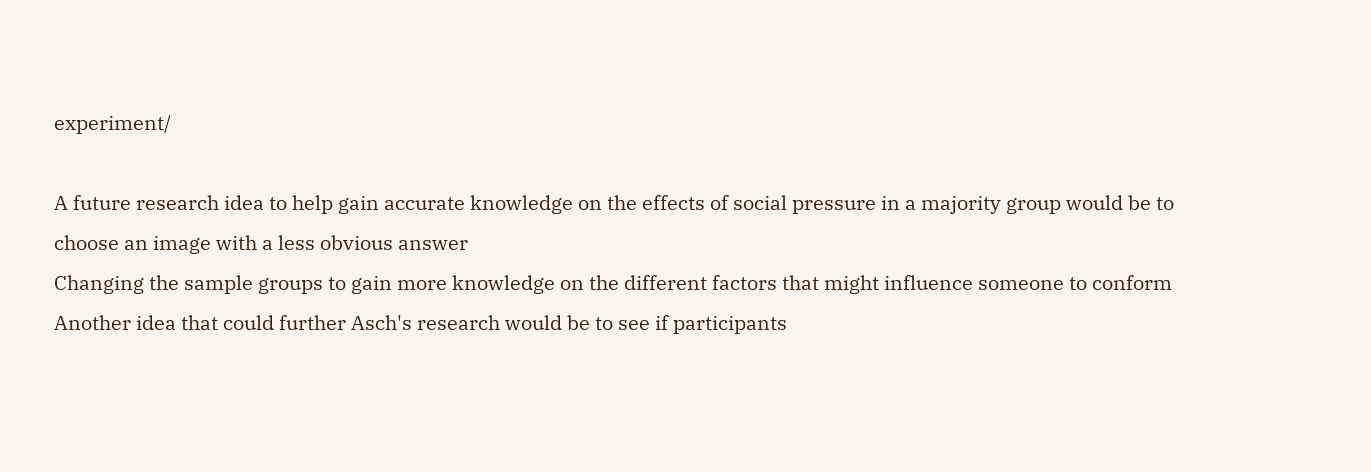experiment/

A future research idea to help gain accurate knowledge on the effects of social pressure in a majority group would be to choose an image with a less obvious answer
Changing the sample groups to gain more knowledge on the different factors that might influence someone to conform
Another idea that could further Asch's research would be to see if participants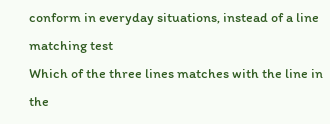conform in everyday situations, instead of a line matching test
Which of the three lines matches with the line in the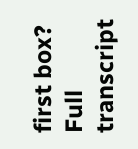first box?
Full transcript